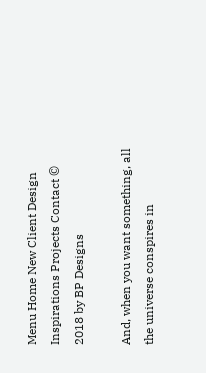Menu Home New Client Design Inspirations Projects Contact © 2018 by BP Designs

And, when you want something, all the universe conspires in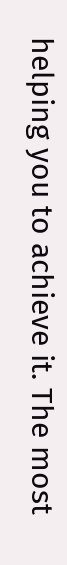helping you to achieve it. The most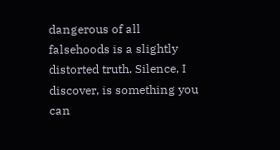dangerous of all falsehoods is a slightly distorted truth. Silence, I discover, is something you can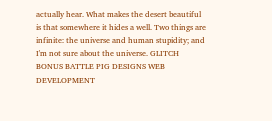actually hear. What makes the desert beautiful is that somewhere it hides a well. Two things are infinite: the universe and human stupidity; and I'm not sure about the universe. GLITCH BONUS BATTLE PIG DESIGNS WEB DEVELOPMENT